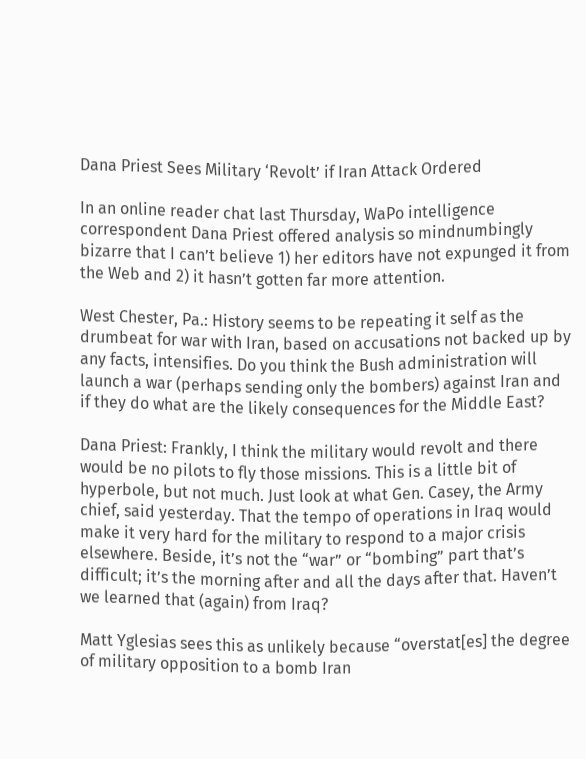Dana Priest Sees Military ‘Revolt’ if Iran Attack Ordered

In an online reader chat last Thursday, WaPo intelligence correspondent Dana Priest offered analysis so mindnumbingly bizarre that I can’t believe 1) her editors have not expunged it from the Web and 2) it hasn’t gotten far more attention.

West Chester, Pa.: History seems to be repeating it self as the drumbeat for war with Iran, based on accusations not backed up by any facts, intensifies. Do you think the Bush administration will launch a war (perhaps sending only the bombers) against Iran and if they do what are the likely consequences for the Middle East?

Dana Priest: Frankly, I think the military would revolt and there would be no pilots to fly those missions. This is a little bit of hyperbole, but not much. Just look at what Gen. Casey, the Army chief, said yesterday. That the tempo of operations in Iraq would make it very hard for the military to respond to a major crisis elsewhere. Beside, it’s not the “war” or “bombing” part that’s difficult; it’s the morning after and all the days after that. Haven’t we learned that (again) from Iraq?

Matt Yglesias sees this as unlikely because “overstat[es] the degree of military opposition to a bomb Iran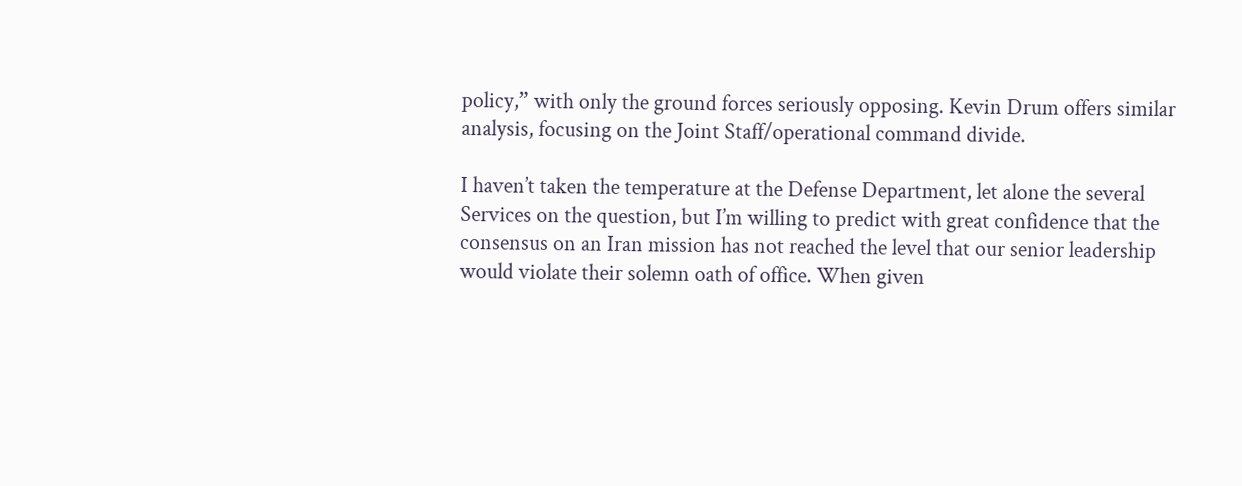policy,” with only the ground forces seriously opposing. Kevin Drum offers similar analysis, focusing on the Joint Staff/operational command divide.

I haven’t taken the temperature at the Defense Department, let alone the several Services on the question, but I’m willing to predict with great confidence that the consensus on an Iran mission has not reached the level that our senior leadership would violate their solemn oath of office. When given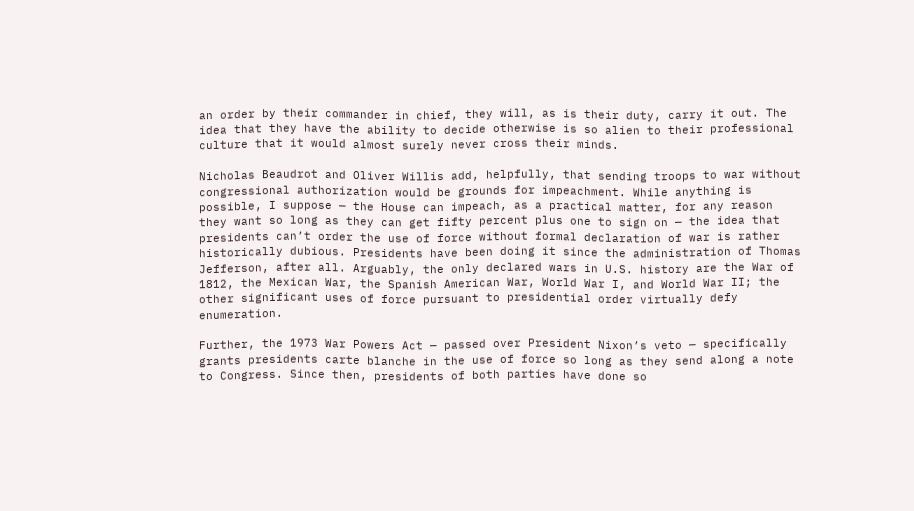an order by their commander in chief, they will, as is their duty, carry it out. The idea that they have the ability to decide otherwise is so alien to their professional culture that it would almost surely never cross their minds.

Nicholas Beaudrot and Oliver Willis add, helpfully, that sending troops to war without congressional authorization would be grounds for impeachment. While anything is possible, I suppose — the House can impeach, as a practical matter, for any reason they want so long as they can get fifty percent plus one to sign on — the idea that presidents can’t order the use of force without formal declaration of war is rather historically dubious. Presidents have been doing it since the administration of Thomas Jefferson, after all. Arguably, the only declared wars in U.S. history are the War of 1812, the Mexican War, the Spanish American War, World War I, and World War II; the other significant uses of force pursuant to presidential order virtually defy enumeration.

Further, the 1973 War Powers Act — passed over President Nixon’s veto — specifically grants presidents carte blanche in the use of force so long as they send along a note to Congress. Since then, presidents of both parties have done so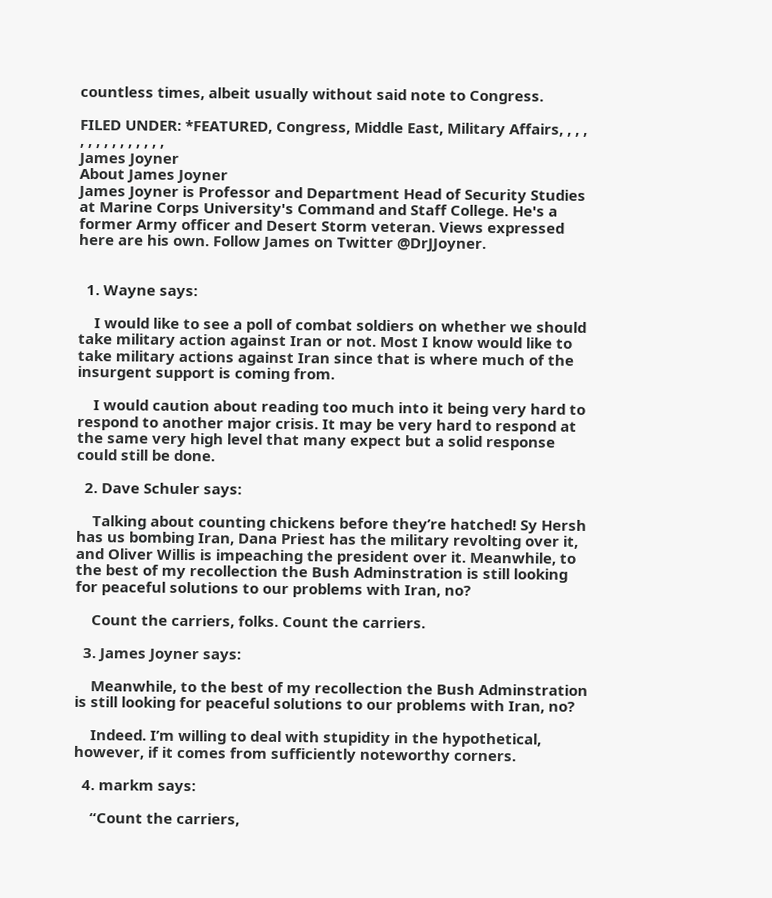countless times, albeit usually without said note to Congress.

FILED UNDER: *FEATURED, Congress, Middle East, Military Affairs, , , , , , , , , , , , , , ,
James Joyner
About James Joyner
James Joyner is Professor and Department Head of Security Studies at Marine Corps University's Command and Staff College. He's a former Army officer and Desert Storm veteran. Views expressed here are his own. Follow James on Twitter @DrJJoyner.


  1. Wayne says:

    I would like to see a poll of combat soldiers on whether we should take military action against Iran or not. Most I know would like to take military actions against Iran since that is where much of the insurgent support is coming from.

    I would caution about reading too much into it being very hard to respond to another major crisis. It may be very hard to respond at the same very high level that many expect but a solid response could still be done.

  2. Dave Schuler says:

    Talking about counting chickens before they’re hatched! Sy Hersh has us bombing Iran, Dana Priest has the military revolting over it, and Oliver Willis is impeaching the president over it. Meanwhile, to the best of my recollection the Bush Adminstration is still looking for peaceful solutions to our problems with Iran, no?

    Count the carriers, folks. Count the carriers.

  3. James Joyner says:

    Meanwhile, to the best of my recollection the Bush Adminstration is still looking for peaceful solutions to our problems with Iran, no?

    Indeed. I’m willing to deal with stupidity in the hypothetical, however, if it comes from sufficiently noteworthy corners.

  4. markm says:

    “Count the carriers,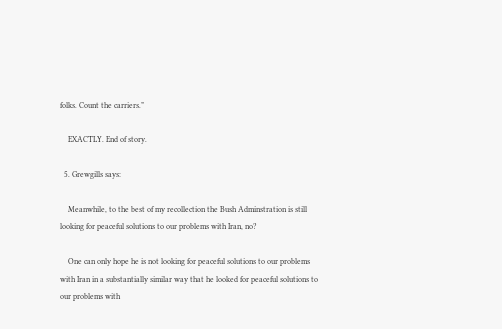folks. Count the carriers.”

    EXACTLY. End of story.

  5. Grewgills says:

    Meanwhile, to the best of my recollection the Bush Adminstration is still looking for peaceful solutions to our problems with Iran, no?

    One can only hope he is not looking for peaceful solutions to our problems with Iran in a substantially similar way that he looked for peaceful solutions to our problems with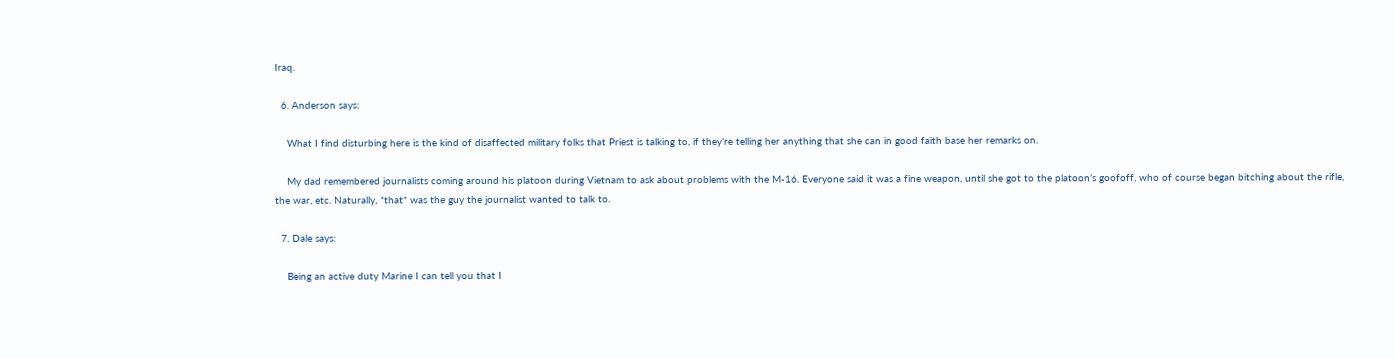Iraq.

  6. Anderson says:

    What I find disturbing here is the kind of disaffected military folks that Priest is talking to, if they’re telling her anything that she can in good faith base her remarks on.

    My dad remembered journalists coming around his platoon during Vietnam to ask about problems with the M-16. Everyone said it was a fine weapon, until she got to the platoon’s goofoff, who of course began bitching about the rifle, the war, etc. Naturally, *that* was the guy the journalist wanted to talk to.

  7. Dale says:

    Being an active duty Marine I can tell you that I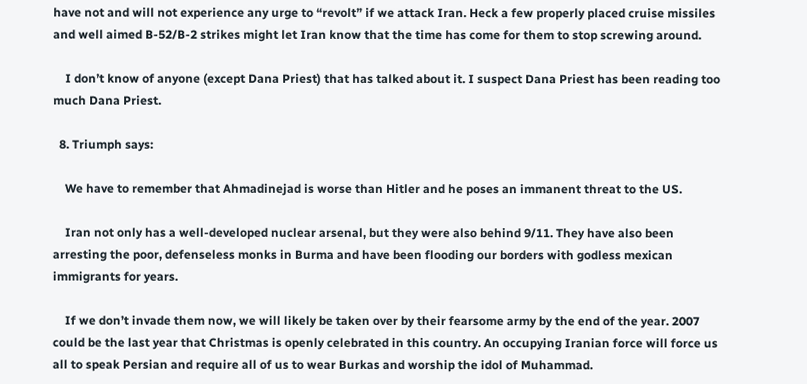have not and will not experience any urge to “revolt” if we attack Iran. Heck a few properly placed cruise missiles and well aimed B-52/B-2 strikes might let Iran know that the time has come for them to stop screwing around.

    I don’t know of anyone (except Dana Priest) that has talked about it. I suspect Dana Priest has been reading too much Dana Priest.

  8. Triumph says:

    We have to remember that Ahmadinejad is worse than Hitler and he poses an immanent threat to the US.

    Iran not only has a well-developed nuclear arsenal, but they were also behind 9/11. They have also been arresting the poor, defenseless monks in Burma and have been flooding our borders with godless mexican immigrants for years.

    If we don’t invade them now, we will likely be taken over by their fearsome army by the end of the year. 2007 could be the last year that Christmas is openly celebrated in this country. An occupying Iranian force will force us all to speak Persian and require all of us to wear Burkas and worship the idol of Muhammad.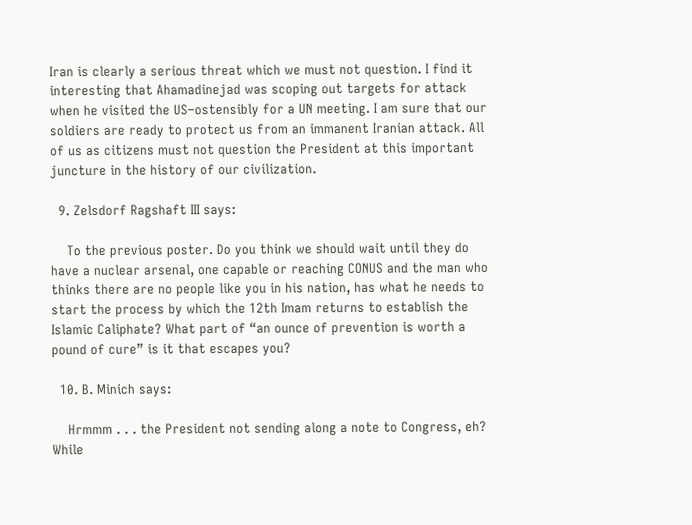Iran is clearly a serious threat which we must not question. I find it interesting that Ahamadinejad was scoping out targets for attack when he visited the US–ostensibly for a UN meeting. I am sure that our soldiers are ready to protect us from an immanent Iranian attack. All of us as citizens must not question the President at this important juncture in the history of our civilization.

  9. Zelsdorf Ragshaft III says:

    To the previous poster. Do you think we should wait until they do have a nuclear arsenal, one capable or reaching CONUS and the man who thinks there are no people like you in his nation, has what he needs to start the process by which the 12th Imam returns to establish the Islamic Caliphate? What part of “an ounce of prevention is worth a pound of cure” is it that escapes you?

  10. B. Minich says:

    Hrmmm . . . the President not sending along a note to Congress, eh? While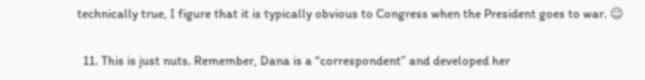technically true, I figure that it is typically obvious to Congress when the President goes to war. 😉

  11. This is just nuts. Remember, Dana is a “correspondent” and developed her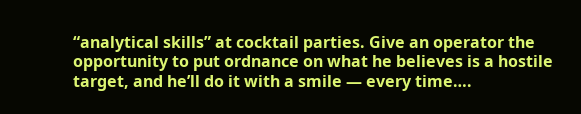“analytical skills” at cocktail parties. Give an operator the opportunity to put ordnance on what he believes is a hostile target, and he’ll do it with a smile — every time….